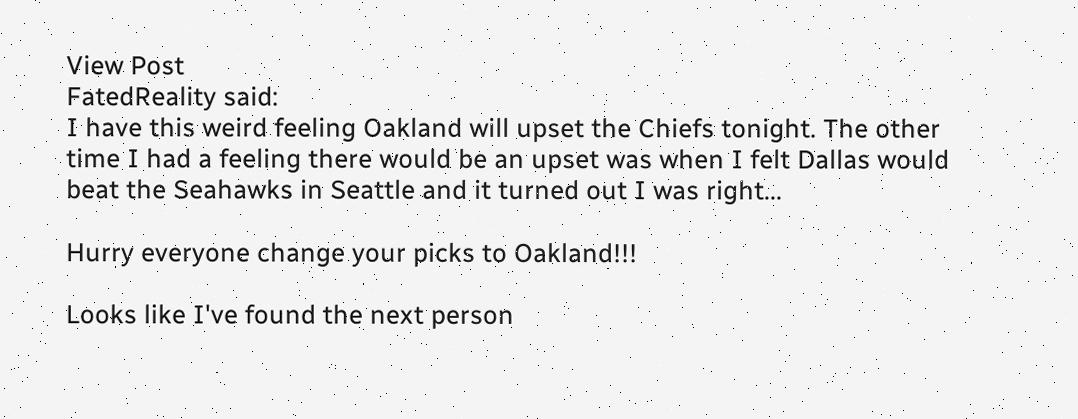View Post
FatedReality said:
I have this weird feeling Oakland will upset the Chiefs tonight. The other time I had a feeling there would be an upset was when I felt Dallas would beat the Seahawks in Seattle and it turned out I was right...

Hurry everyone change your picks to Oakland!!!

Looks like I've found the next person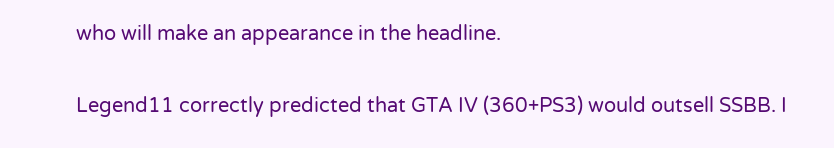who will make an appearance in the headline.

Legend11 correctly predicted that GTA IV (360+PS3) would outsell SSBB. I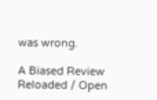was wrong.

A Biased Review Reloaded / Open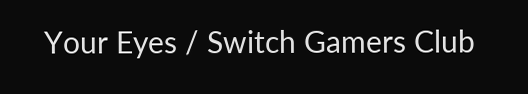Your Eyes / Switch Gamers Club